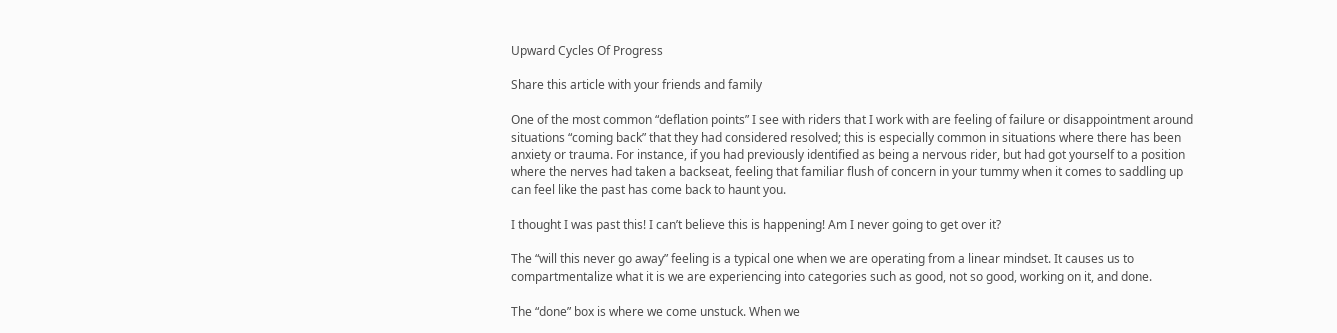Upward Cycles Of Progress

Share this article with your friends and family

One of the most common “deflation points” I see with riders that I work with are feeling of failure or disappointment around situations “coming back” that they had considered resolved; this is especially common in situations where there has been anxiety or trauma. For instance, if you had previously identified as being a nervous rider, but had got yourself to a position where the nerves had taken a backseat, feeling that familiar flush of concern in your tummy when it comes to saddling up can feel like the past has come back to haunt you.

I thought I was past this! I can’t believe this is happening! Am I never going to get over it?

The “will this never go away” feeling is a typical one when we are operating from a linear mindset. It causes us to compartmentalize what it is we are experiencing into categories such as good, not so good, working on it, and done.

The “done” box is where we come unstuck. When we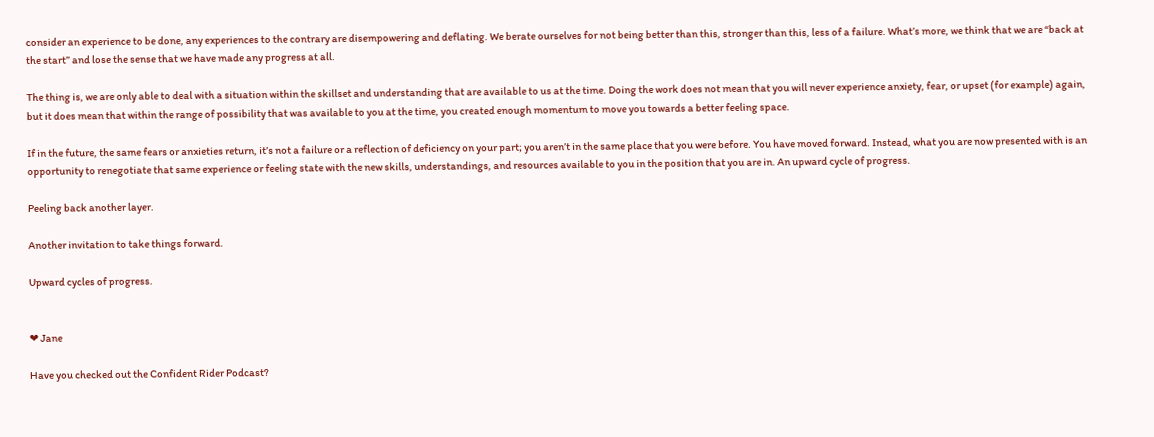consider an experience to be done, any experiences to the contrary are disempowering and deflating. We berate ourselves for not being better than this, stronger than this, less of a failure. What’s more, we think that we are “back at the start” and lose the sense that we have made any progress at all.

The thing is, we are only able to deal with a situation within the skillset and understanding that are available to us at the time. Doing the work does not mean that you will never experience anxiety, fear, or upset (for example) again, but it does mean that within the range of possibility that was available to you at the time, you created enough momentum to move you towards a better feeling space.

If in the future, the same fears or anxieties return, it’s not a failure or a reflection of deficiency on your part; you aren’t in the same place that you were before. You have moved forward. Instead, what you are now presented with is an opportunity to renegotiate that same experience or feeling state with the new skills, understandings, and resources available to you in the position that you are in. An upward cycle of progress.

Peeling back another layer.

Another invitation to take things forward.

Upward cycles of progress.


❤ Jane

Have you checked out the Confident Rider Podcast?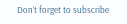Don’t forget to subscribe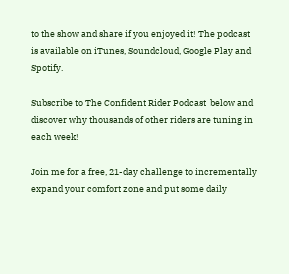to the show and share if you enjoyed it! The podcast is available on iTunes, Soundcloud, Google Play and Spotify.

Subscribe to The Confident Rider Podcast  below and discover why thousands of other riders are tuning in each week!

Join me for a free, 21-day challenge to incrementally expand your comfort zone and put some daily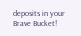deposits in your Brave Bucket!